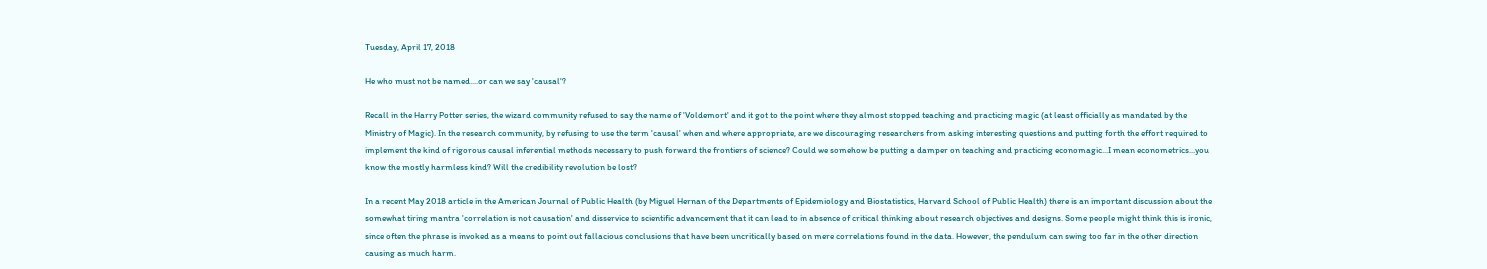Tuesday, April 17, 2018

He who must not be named....or can we say 'causal'?

Recall in the Harry Potter series, the wizard community refused to say the name of 'Voldemort' and it got to the point where they almost stopped teaching and practicing magic (at least officially as mandated by the Ministry of Magic). In the research community, by refusing to use the term 'causal' when and where appropriate, are we discouraging researchers from asking interesting questions and putting forth the effort required to implement the kind of rigorous causal inferential methods necessary to push forward the frontiers of science? Could we somehow be putting a damper on teaching and practicing economagic...I mean econometrics...you know the mostly harmless kind? Will the credibility revolution be lost?

In a recent May 2018 article in the American Journal of Public Health (by Miguel Hernan of the Departments of Epidemiology and Biostatistics, Harvard School of Public Health) there is an important discussion about the somewhat tiring mantra 'correlation is not causation' and disservice to scientific advancement that it can lead to in absence of critical thinking about research objectives and designs. Some people might think this is ironic, since often the phrase is invoked as a means to point out fallacious conclusions that have been uncritically based on mere correlations found in the data. However, the pendulum can swing too far in the other direction causing as much harm.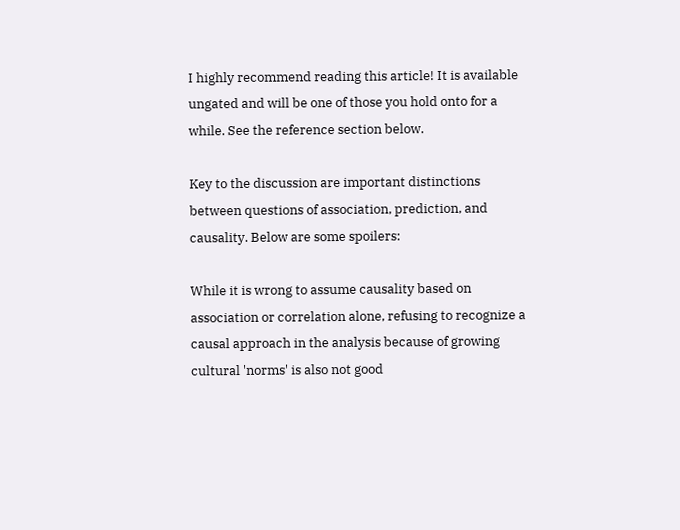I highly recommend reading this article! It is available ungated and will be one of those you hold onto for a while. See the reference section below.

Key to the discussion are important distinctions between questions of association, prediction, and causality. Below are some spoilers:

While it is wrong to assume causality based on association or correlation alone, refusing to recognize a causal approach in the analysis because of growing cultural 'norms' is also not good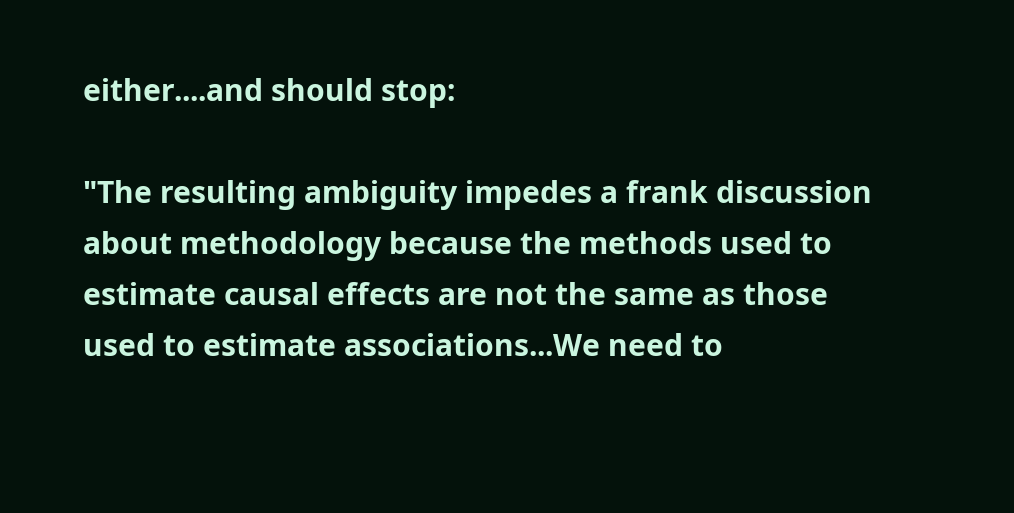either....and should stop:

"The resulting ambiguity impedes a frank discussion about methodology because the methods used to estimate causal effects are not the same as those used to estimate associations...We need to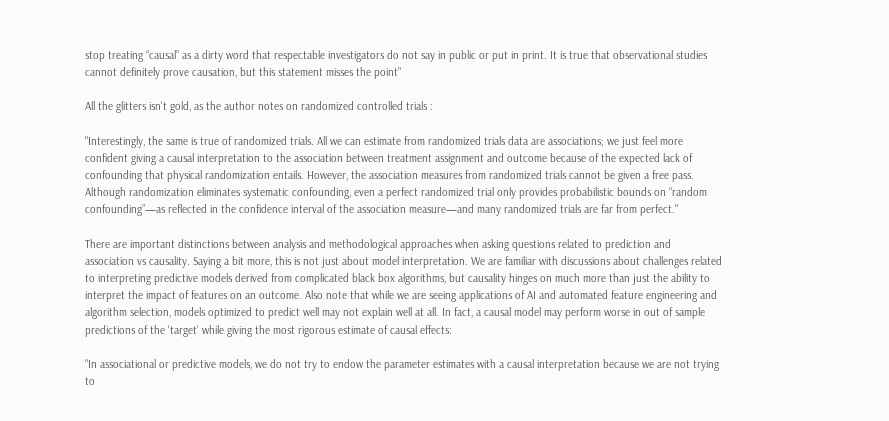stop treating “causal” as a dirty word that respectable investigators do not say in public or put in print. It is true that observational studies cannot definitely prove causation, but this statement misses the point"

All the glitters isn't gold, as the author notes on randomized controlled trials :

"Interestingly, the same is true of randomized trials. All we can estimate from randomized trials data are associations; we just feel more confident giving a causal interpretation to the association between treatment assignment and outcome because of the expected lack of confounding that physical randomization entails. However, the association measures from randomized trials cannot be given a free pass. Although randomization eliminates systematic confounding, even a perfect randomized trial only provides probabilistic bounds on “random confounding”—as reflected in the confidence interval of the association measure—and many randomized trials are far from perfect."

There are important distinctions between analysis and methodological approaches when asking questions related to prediction and association vs causality. Saying a bit more, this is not just about model interpretation. We are familiar with discussions about challenges related to interpreting predictive models derived from complicated black box algorithms, but causality hinges on much more than just the ability to interpret the impact of features on an outcome. Also note that while we are seeing applications of AI and automated feature engineering and algorithm selection, models optimized to predict well may not explain well at all. In fact, a causal model may perform worse in out of sample predictions of the 'target' while giving the most rigorous estimate of causal effects:

"In associational or predictive models, we do not try to endow the parameter estimates with a causal interpretation because we are not trying to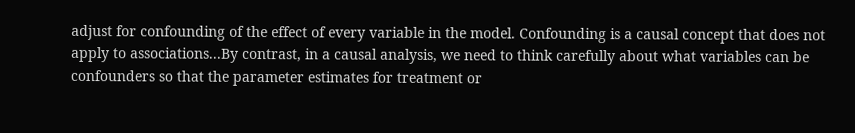adjust for confounding of the effect of every variable in the model. Confounding is a causal concept that does not apply to associations...By contrast, in a causal analysis, we need to think carefully about what variables can be confounders so that the parameter estimates for treatment or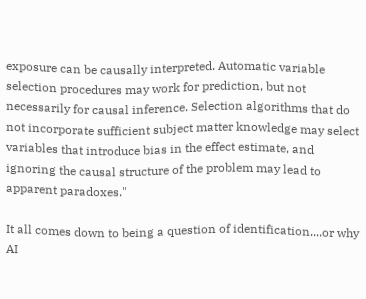exposure can be causally interpreted. Automatic variable selection procedures may work for prediction, but not necessarily for causal inference. Selection algorithms that do not incorporate sufficient subject matter knowledge may select variables that introduce bias in the effect estimate, and ignoring the causal structure of the problem may lead to apparent paradoxes."

It all comes down to being a question of identification....or why AI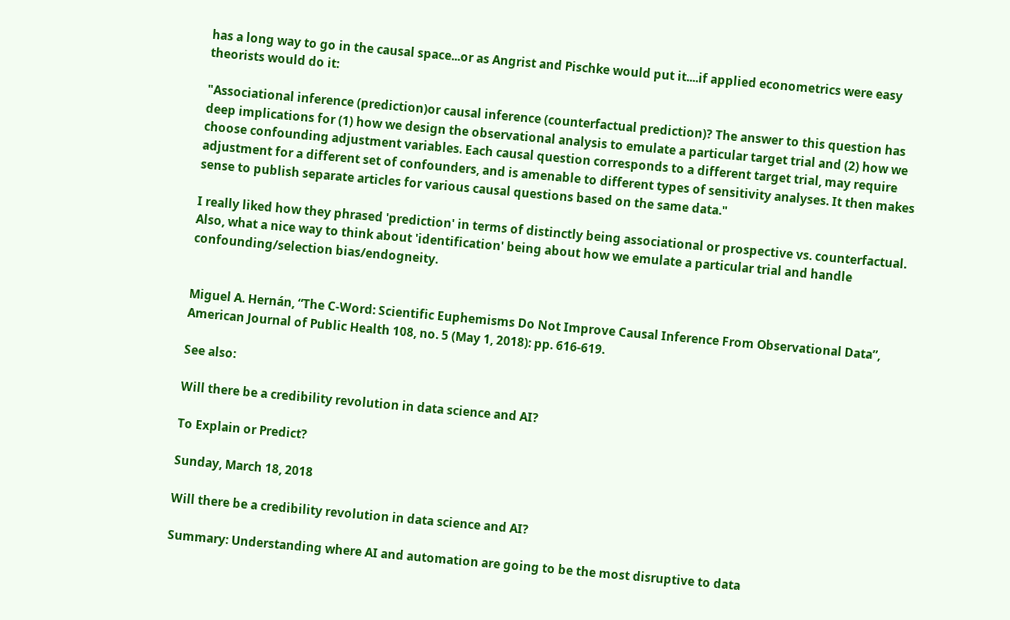has a long way to go in the causal space...or as Angrist and Pischke would put it....if applied econometrics were easy theorists would do it:

"Associational inference (prediction)or causal inference (counterfactual prediction)? The answer to this question has deep implications for (1) how we design the observational analysis to emulate a particular target trial and (2) how we choose confounding adjustment variables. Each causal question corresponds to a different target trial, may require adjustment for a different set of confounders, and is amenable to different types of sensitivity analyses. It then makes sense to publish separate articles for various causal questions based on the same data."

I really liked how they phrased 'prediction' in terms of distinctly being associational or prospective vs. counterfactual. Also, what a nice way to think about 'identification' being about how we emulate a particular trial and handle confounding/selection bias/endogneity.


Miguel A. Hernán, “The C-Word: Scientific Euphemisms Do Not Improve Causal Inference From Observational Data”, American Journal of Public Health 108, no. 5 (May 1, 2018): pp. 616-619.

See also:

Will there be a credibility revolution in data science and AI?

To Explain or Predict?

Sunday, March 18, 2018

Will there be a credibility revolution in data science and AI?

Summary: Understanding where AI and automation are going to be the most disruptive to data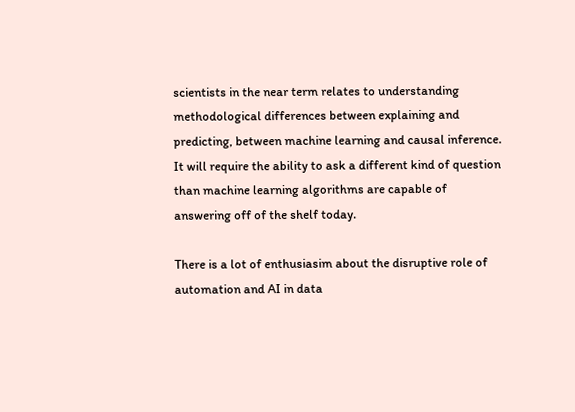scientists in the near term relates to understanding methodological differences between explaining and predicting, between machine learning and causal inference. It will require the ability to ask a different kind of question than machine learning algorithms are capable of answering off of the shelf today.

There is a lot of enthusiasim about the disruptive role of automation and AI in data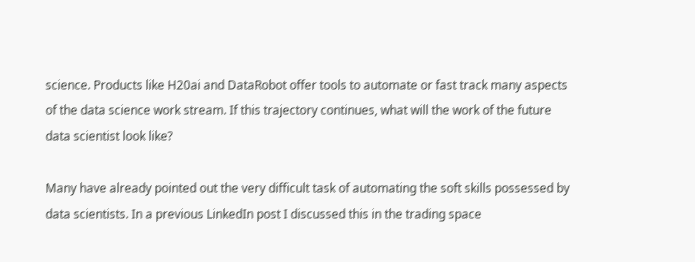science. Products like H20ai and DataRobot offer tools to automate or fast track many aspects of the data science work stream. If this trajectory continues, what will the work of the future data scientist look like?

Many have already pointed out the very difficult task of automating the soft skills possessed by data scientists. In a previous LinkedIn post I discussed this in the trading space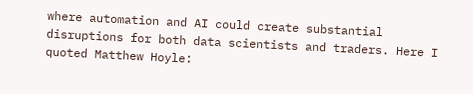where automation and AI could create substantial disruptions for both data scientists and traders. Here I quoted Matthew Hoyle: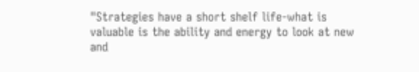"Strategies have a short shelf life-what is valuable is the ability and energy to look at new and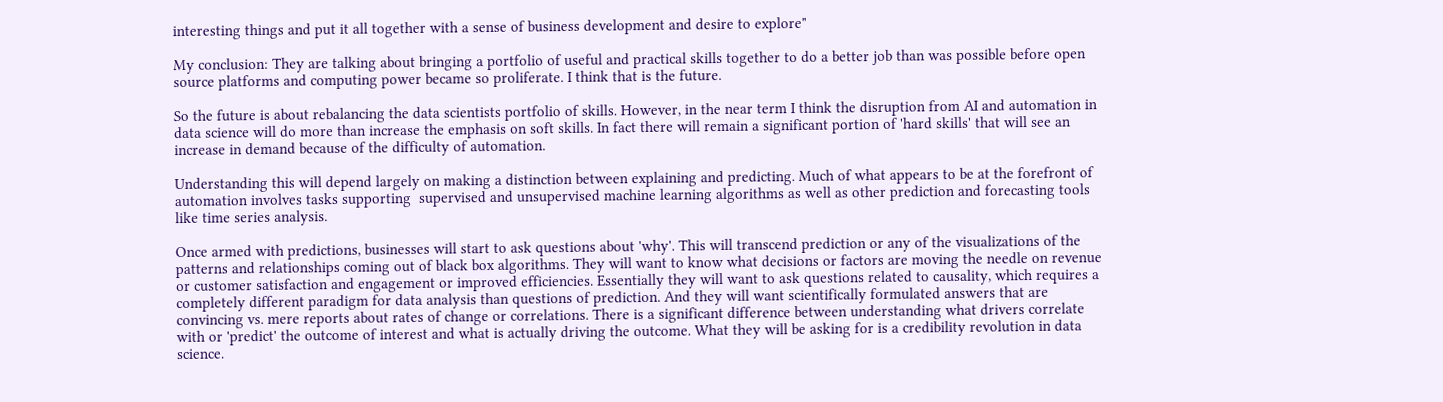interesting things and put it all together with a sense of business development and desire to explore"

My conclusion: They are talking about bringing a portfolio of useful and practical skills together to do a better job than was possible before open source platforms and computing power became so proliferate. I think that is the future.

So the future is about rebalancing the data scientists portfolio of skills. However, in the near term I think the disruption from AI and automation in data science will do more than increase the emphasis on soft skills. In fact there will remain a significant portion of 'hard skills' that will see an increase in demand because of the difficulty of automation.

Understanding this will depend largely on making a distinction between explaining and predicting. Much of what appears to be at the forefront of automation involves tasks supporting  supervised and unsupervised machine learning algorithms as well as other prediction and forecasting tools like time series analysis.

Once armed with predictions, businesses will start to ask questions about 'why'. This will transcend prediction or any of the visualizations of the patterns and relationships coming out of black box algorithms. They will want to know what decisions or factors are moving the needle on revenue or customer satisfaction and engagement or improved efficiencies. Essentially they will want to ask questions related to causality, which requires a completely different paradigm for data analysis than questions of prediction. And they will want scientifically formulated answers that are convincing vs. mere reports about rates of change or correlations. There is a significant difference between understanding what drivers correlate with or 'predict' the outcome of interest and what is actually driving the outcome. What they will be asking for is a credibility revolution in data science.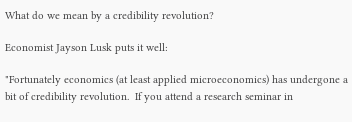What do we mean by a credibility revolution?

Economist Jayson Lusk puts it well:

"Fortunately economics (at least applied microeconomics) has undergone a bit of credibility revolution.  If you attend a research seminar in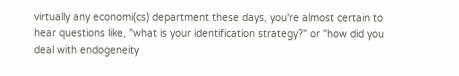virtually any economi(cs) department these days, you're almost certain to hear questions like, "what is your identification strategy?" or "how did you deal with endogeneity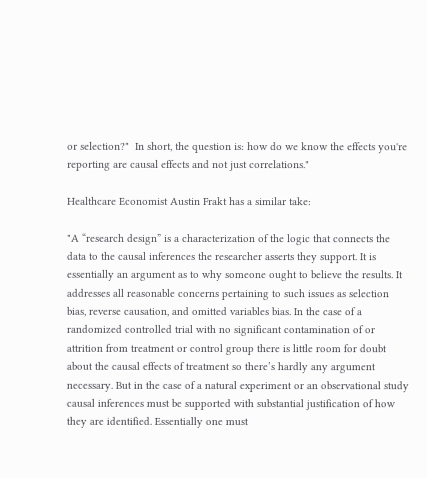or selection?"  In short, the question is: how do we know the effects you're reporting are causal effects and not just correlations."

Healthcare Economist Austin Frakt has a similar take:

"A “research design” is a characterization of the logic that connects the data to the causal inferences the researcher asserts they support. It is essentially an argument as to why someone ought to believe the results. It addresses all reasonable concerns pertaining to such issues as selection bias, reverse causation, and omitted variables bias. In the case of a randomized controlled trial with no significant contamination of or attrition from treatment or control group there is little room for doubt about the causal effects of treatment so there’s hardly any argument necessary. But in the case of a natural experiment or an observational study causal inferences must be supported with substantial justification of how they are identified. Essentially one must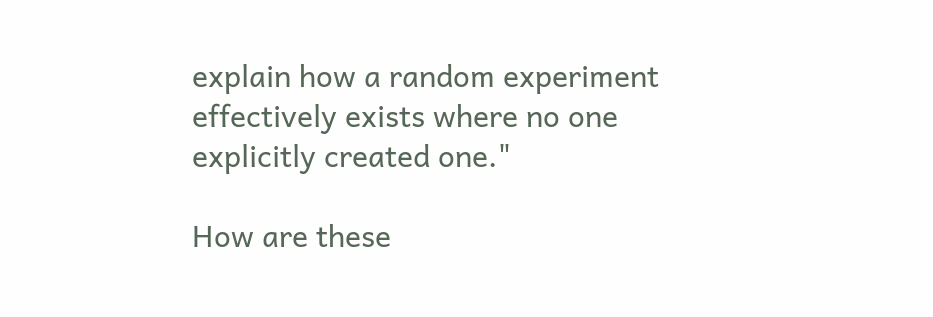explain how a random experiment effectively exists where no one explicitly created one."

How are these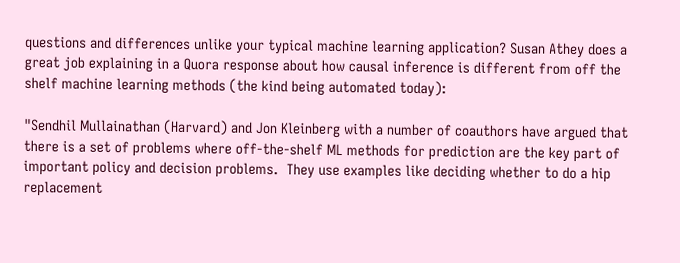questions and differences unlike your typical machine learning application? Susan Athey does a great job explaining in a Quora response about how causal inference is different from off the shelf machine learning methods (the kind being automated today):

"Sendhil Mullainathan (Harvard) and Jon Kleinberg with a number of coauthors have argued that there is a set of problems where off-the-shelf ML methods for prediction are the key part of important policy and decision problems.  They use examples like deciding whether to do a hip replacement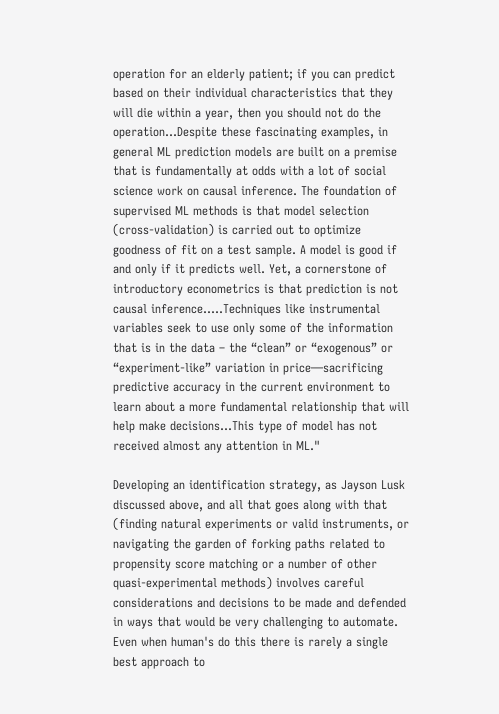operation for an elderly patient; if you can predict based on their individual characteristics that they will die within a year, then you should not do the operation...Despite these fascinating examples, in general ML prediction models are built on a premise that is fundamentally at odds with a lot of social science work on causal inference. The foundation of supervised ML methods is that model selection (cross-validation) is carried out to optimize goodness of fit on a test sample. A model is good if and only if it predicts well. Yet, a cornerstone of introductory econometrics is that prediction is not causal inference.....Techniques like instrumental variables seek to use only some of the information that is in the data – the “clean” or “exogenous” or “experiment-like” variation in price—sacrificing predictive accuracy in the current environment to learn about a more fundamental relationship that will help make decisions...This type of model has not received almost any attention in ML."

Developing an identification strategy, as Jayson Lusk discussed above, and all that goes along with that (finding natural experiments or valid instruments, or navigating the garden of forking paths related to propensity score matching or a number of other quasi-experimental methods) involves careful considerations and decisions to be made and defended in ways that would be very challenging to automate. Even when human's do this there is rarely a single best approach to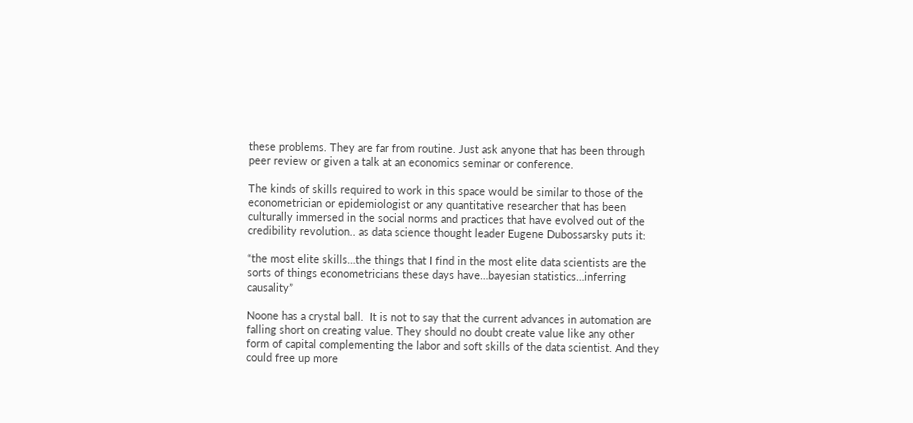these problems. They are far from routine. Just ask anyone that has been through peer review or given a talk at an economics seminar or conference.

The kinds of skills required to work in this space would be similar to those of the econometrician or epidemiologist or any quantitative researcher that has been culturally immersed in the social norms and practices that have evolved out of the credibility revolution.. as data science thought leader Eugene Dubossarsky puts it:

“the most elite skills…the things that I find in the most elite data scientists are the sorts of things econometricians these days have…bayesian statistics…inferring causality”

Noone has a crystal ball.  It is not to say that the current advances in automation are falling short on creating value. They should no doubt create value like any other form of capital complementing the labor and soft skills of the data scientist. And they could free up more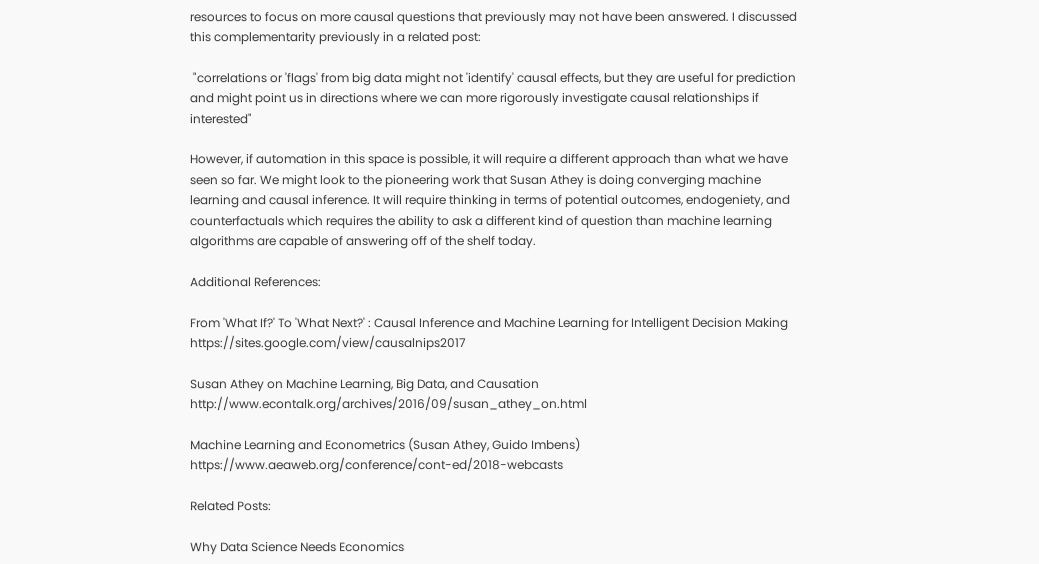resources to focus on more causal questions that previously may not have been answered. I discussed this complementarity previously in a related post:

 "correlations or 'flags' from big data might not 'identify' causal effects, but they are useful for prediction and might point us in directions where we can more rigorously investigate causal relationships if interested"

However, if automation in this space is possible, it will require a different approach than what we have seen so far. We might look to the pioneering work that Susan Athey is doing converging machine learning and causal inference. It will require thinking in terms of potential outcomes, endogeniety, and counterfactuals which requires the ability to ask a different kind of question than machine learning algorithms are capable of answering off of the shelf today.

Additional References:

From 'What If?' To 'What Next?' : Causal Inference and Machine Learning for Intelligent Decision Making https://sites.google.com/view/causalnips2017

Susan Athey on Machine Learning, Big Data, and Causation http://www.econtalk.org/archives/2016/09/susan_athey_on.html

Machine Learning and Econometrics (Susan Athey, Guido Imbens) https://www.aeaweb.org/conference/cont-ed/2018-webcasts

Related Posts:

Why Data Science Needs Economics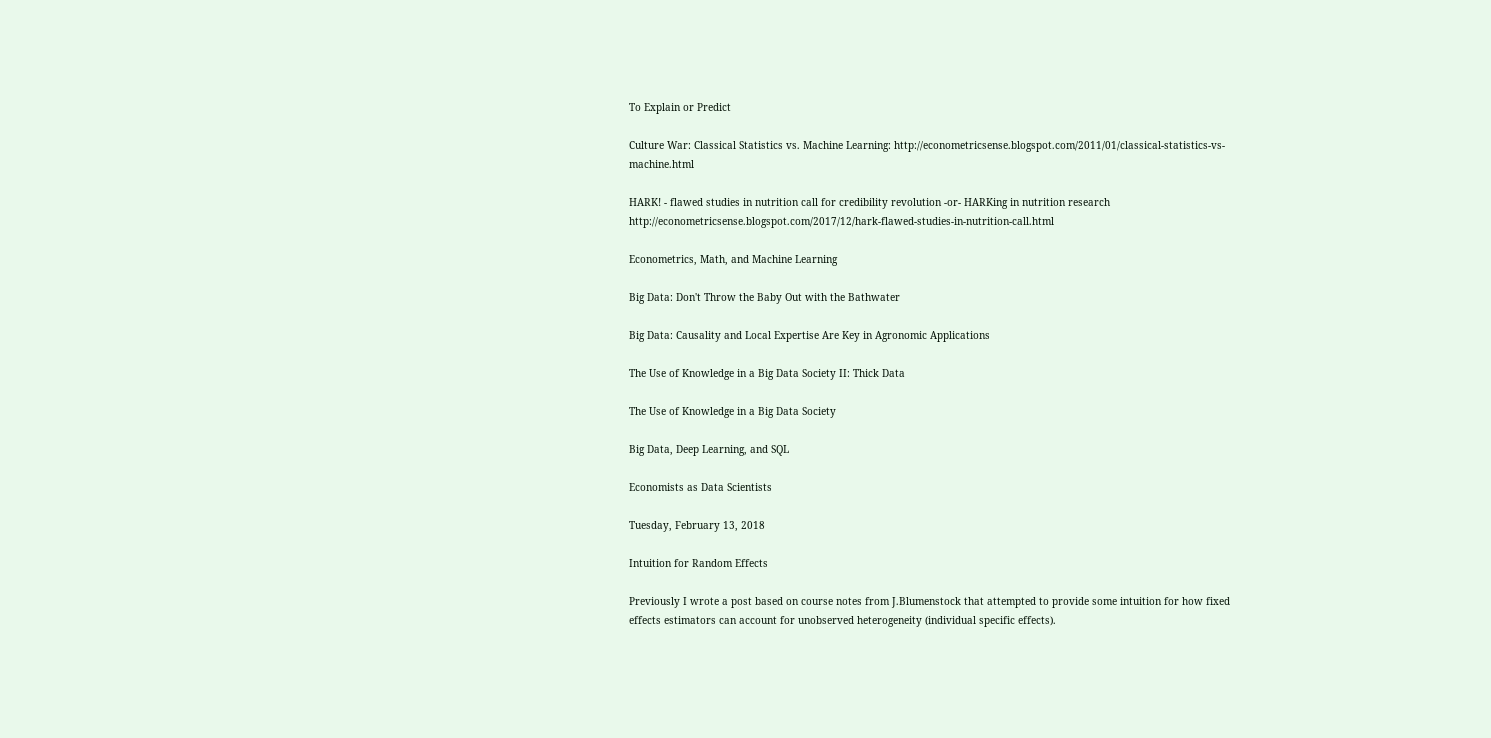To Explain or Predict

Culture War: Classical Statistics vs. Machine Learning: http://econometricsense.blogspot.com/2011/01/classical-statistics-vs-machine.html

HARK! - flawed studies in nutrition call for credibility revolution -or- HARKing in nutrition research  http://econometricsense.blogspot.com/2017/12/hark-flawed-studies-in-nutrition-call.html

Econometrics, Math, and Machine Learning

Big Data: Don't Throw the Baby Out with the Bathwater

Big Data: Causality and Local Expertise Are Key in Agronomic Applications

The Use of Knowledge in a Big Data Society II: Thick Data

The Use of Knowledge in a Big Data Society

Big Data, Deep Learning, and SQL

Economists as Data Scientists

Tuesday, February 13, 2018

Intuition for Random Effects

Previously I wrote a post based on course notes from J.Blumenstock that attempted to provide some intuition for how fixed effects estimators can account for unobserved heterogeneity (individual specific effects).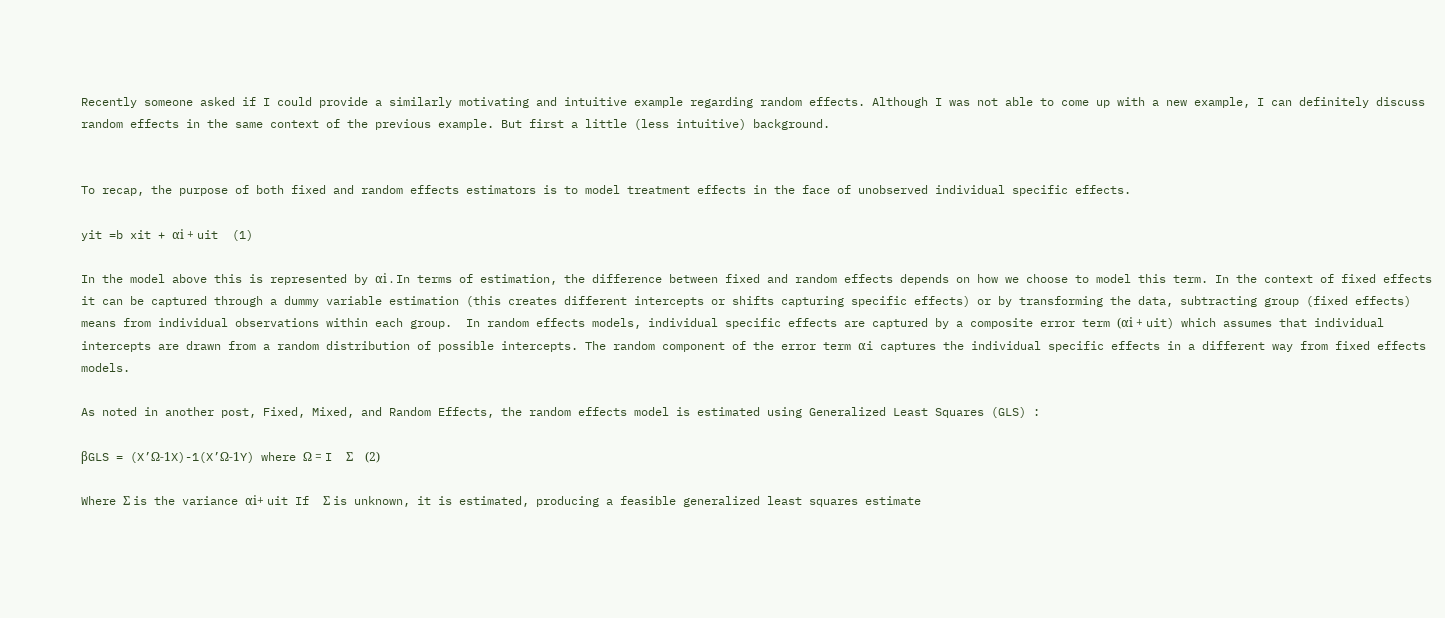Recently someone asked if I could provide a similarly motivating and intuitive example regarding random effects. Although I was not able to come up with a new example, I can definitely discuss random effects in the same context of the previous example. But first a little (less intuitive) background.


To recap, the purpose of both fixed and random effects estimators is to model treatment effects in the face of unobserved individual specific effects.

yit =b xit + αi + uit  (1)

In the model above this is represented by αi . In terms of estimation, the difference between fixed and random effects depends on how we choose to model this term. In the context of fixed effects it can be captured through a dummy variable estimation (this creates different intercepts or shifts capturing specific effects) or by transforming the data, subtracting group (fixed effects) means from individual observations within each group.  In random effects models, individual specific effects are captured by a composite error term (αi + uit) which assumes that individual intercepts are drawn from a random distribution of possible intercepts. The random component of the error term αi captures the individual specific effects in a different way from fixed effects models.

As noted in another post, Fixed, Mixed, and Random Effects, the random effects model is estimated using Generalized Least Squares (GLS) :

βGLS = (X’Ω-1X)-1(X’Ω-1Y) where Ω = I  Σ    (2)

Where Σ is the variance αi+ uit If  Σ is unknown, it is estimated, producing a feasible generalized least squares estimate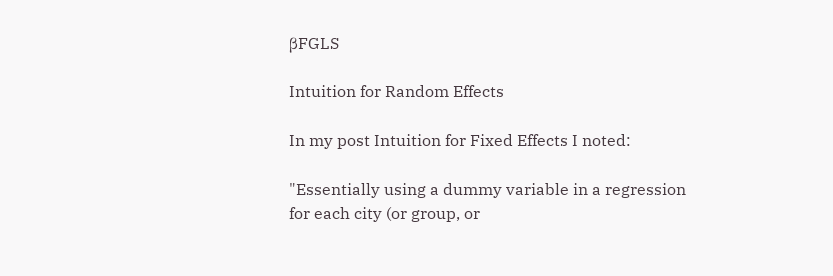βFGLS

Intuition for Random Effects

In my post Intuition for Fixed Effects I noted:

"Essentially using a dummy variable in a regression for each city (or group, or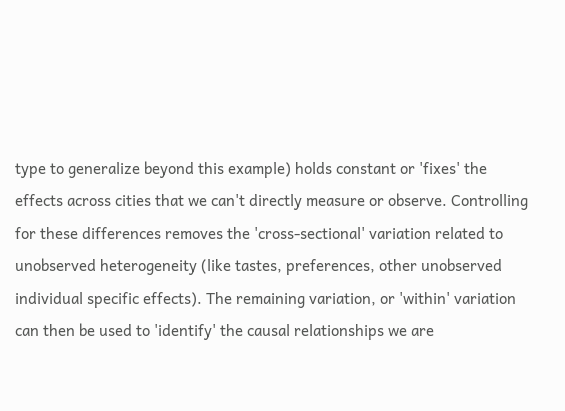type to generalize beyond this example) holds constant or 'fixes' the effects across cities that we can't directly measure or observe. Controlling for these differences removes the 'cross-sectional' variation related to unobserved heterogeneity (like tastes, preferences, other unobserved individual specific effects). The remaining variation, or 'within' variation can then be used to 'identify' the causal relationships we are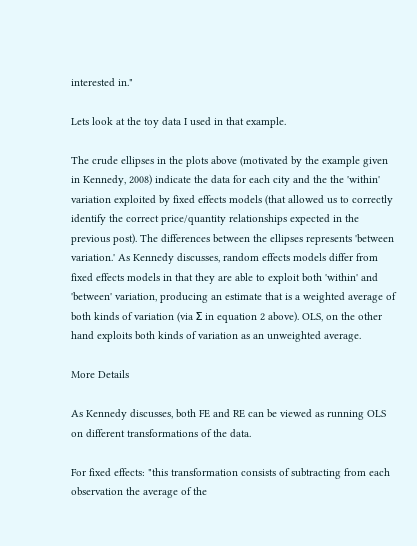interested in."

Lets look at the toy data I used in that example.

The crude ellipses in the plots above (motivated by the example given in Kennedy, 2008) indicate the data for each city and the the 'within' variation exploited by fixed effects models (that allowed us to correctly identify the correct price/quantity relationships expected in the previous post). The differences between the ellipses represents 'between variation.' As Kennedy discusses, random effects models differ from fixed effects models in that they are able to exploit both 'within' and 'between' variation, producing an estimate that is a weighted average of both kinds of variation (via Σ in equation 2 above). OLS, on the other hand exploits both kinds of variation as an unweighted average.

More Details

As Kennedy discusses, both FE and RE can be viewed as running OLS on different transformations of the data.

For fixed effects: "this transformation consists of subtracting from each observation the average of the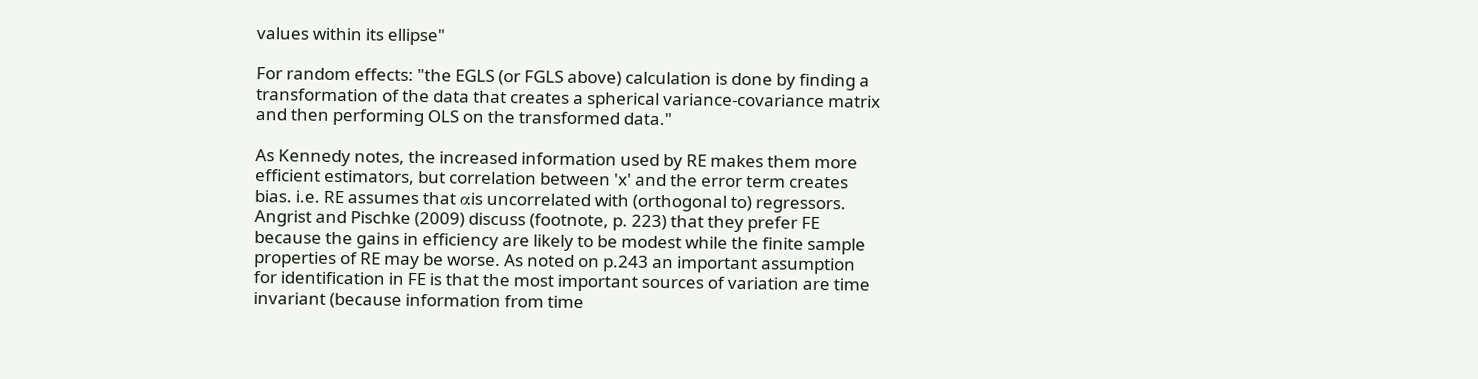values within its ellipse"

For random effects: "the EGLS (or FGLS above) calculation is done by finding a transformation of the data that creates a spherical variance-covariance matrix and then performing OLS on the transformed data."

As Kennedy notes, the increased information used by RE makes them more efficient estimators, but correlation between 'x' and the error term creates bias. i.e. RE assumes that αis uncorrelated with (orthogonal to) regressors. Angrist and Pischke (2009) discuss (footnote, p. 223) that they prefer FE because the gains in efficiency are likely to be modest while the finite sample properties of RE may be worse. As noted on p.243 an important assumption for identification in FE is that the most important sources of variation are time invariant (because information from time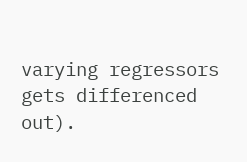varying regressors gets differenced out).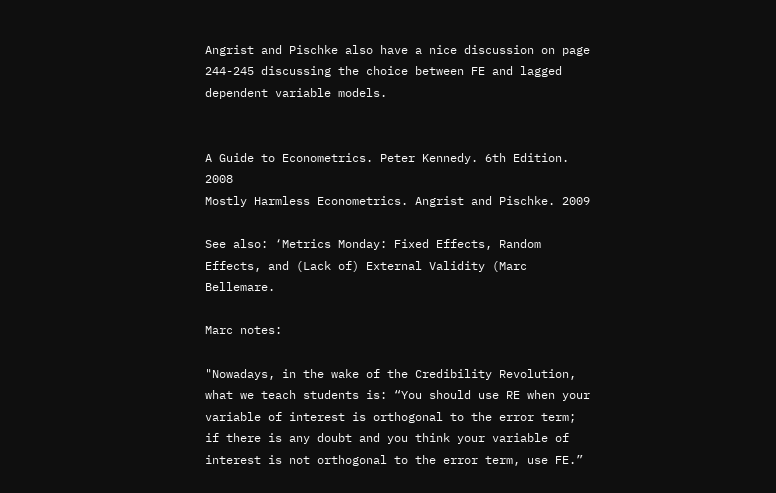Angrist and Pischke also have a nice discussion on page 244-245 discussing the choice between FE and lagged dependent variable models.


A Guide to Econometrics. Peter Kennedy. 6th Edition. 2008
Mostly Harmless Econometrics. Angrist and Pischke. 2009

See also: ‘Metrics Monday: Fixed Effects, Random Effects, and (Lack of) External Validity (Marc Bellemare.

Marc notes:

"Nowadays, in the wake of the Credibility Revolution, what we teach students is: “You should use RE when your variable of interest is orthogonal to the error term; if there is any doubt and you think your variable of interest is not orthogonal to the error term, use FE.”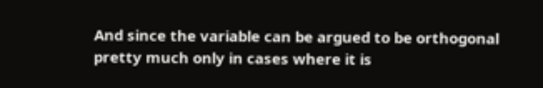And since the variable can be argued to be orthogonal pretty much only in cases where it is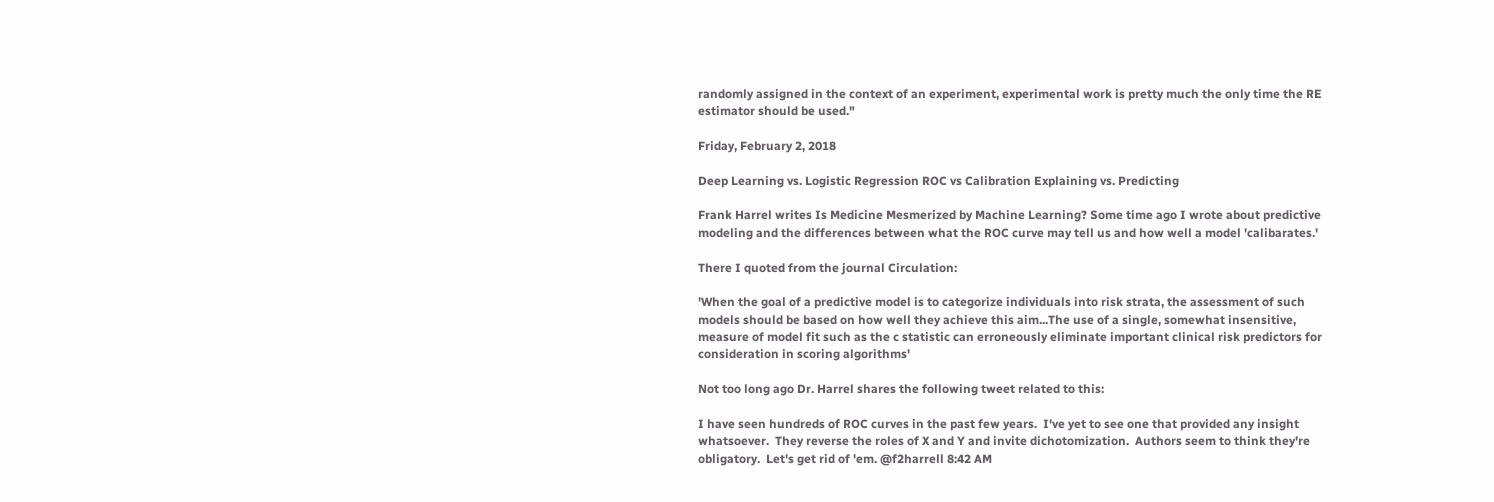randomly assigned in the context of an experiment, experimental work is pretty much the only time the RE estimator should be used."

Friday, February 2, 2018

Deep Learning vs. Logistic Regression ROC vs Calibration Explaining vs. Predicting

Frank Harrel writes Is Medicine Mesmerized by Machine Learning? Some time ago I wrote about predictive modeling and the differences between what the ROC curve may tell us and how well a model 'calibarates.'

There I quoted from the journal Circulation:

'When the goal of a predictive model is to categorize individuals into risk strata, the assessment of such models should be based on how well they achieve this aim...The use of a single, somewhat insensitive, measure of model fit such as the c statistic can erroneously eliminate important clinical risk predictors for consideration in scoring algorithms'

Not too long ago Dr. Harrel shares the following tweet related to this:

I have seen hundreds of ROC curves in the past few years.  I've yet to see one that provided any insight whatsoever.  They reverse the roles of X and Y and invite dichotomization.  Authors seem to think they're obligatory.  Let's get rid of 'em. @f2harrell 8:42 AM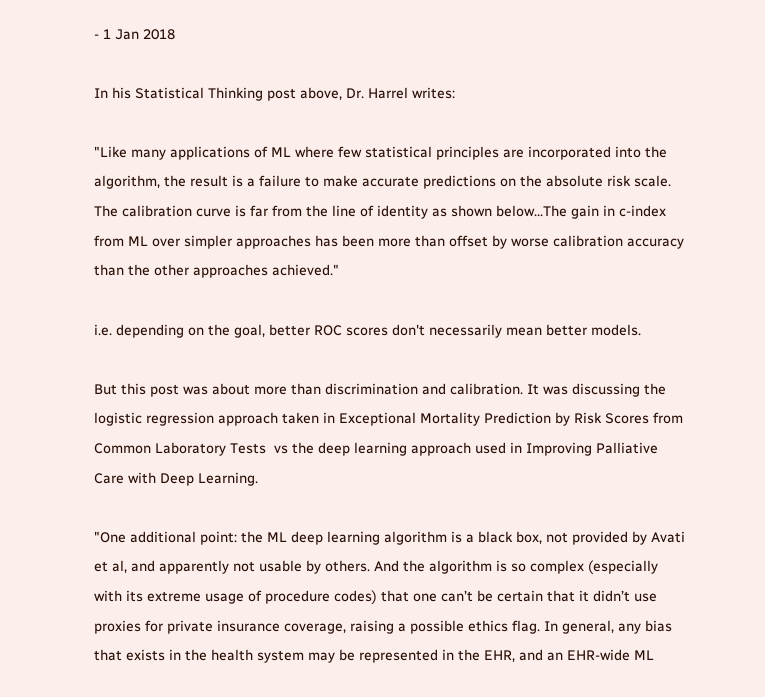- 1 Jan 2018

In his Statistical Thinking post above, Dr. Harrel writes:

"Like many applications of ML where few statistical principles are incorporated into the algorithm, the result is a failure to make accurate predictions on the absolute risk scale. The calibration curve is far from the line of identity as shown below...The gain in c-index from ML over simpler approaches has been more than offset by worse calibration accuracy than the other approaches achieved."

i.e. depending on the goal, better ROC scores don't necessarily mean better models.

But this post was about more than discrimination and calibration. It was discussing the logistic regression approach taken in Exceptional Mortality Prediction by Risk Scores from Common Laboratory Tests  vs the deep learning approach used in Improving Palliative Care with Deep Learning.

"One additional point: the ML deep learning algorithm is a black box, not provided by Avati et al, and apparently not usable by others. And the algorithm is so complex (especially with its extreme usage of procedure codes) that one can’t be certain that it didn’t use proxies for private insurance coverage, raising a possible ethics flag. In general, any bias that exists in the health system may be represented in the EHR, and an EHR-wide ML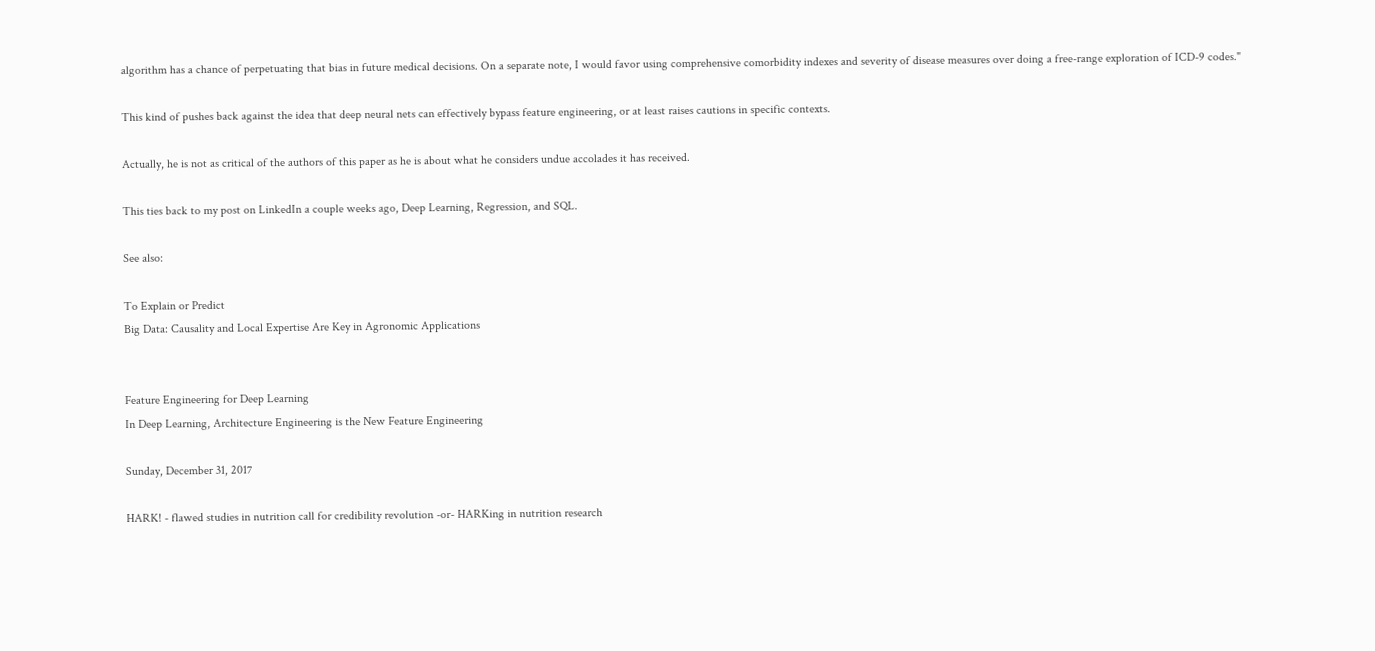algorithm has a chance of perpetuating that bias in future medical decisions. On a separate note, I would favor using comprehensive comorbidity indexes and severity of disease measures over doing a free-range exploration of ICD-9 codes."

This kind of pushes back against the idea that deep neural nets can effectively bypass feature engineering, or at least raises cautions in specific contexts.

Actually, he is not as critical of the authors of this paper as he is about what he considers undue accolades it has received.

This ties back to my post on LinkedIn a couple weeks ago, Deep Learning, Regression, and SQL.

See also:

To Explain or Predict
Big Data: Causality and Local Expertise Are Key in Agronomic Applications


Feature Engineering for Deep Learning
In Deep Learning, Architecture Engineering is the New Feature Engineering

Sunday, December 31, 2017

HARK! - flawed studies in nutrition call for credibility revolution -or- HARKing in nutrition research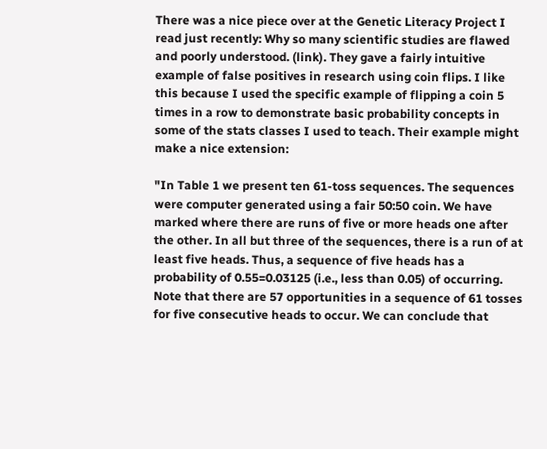There was a nice piece over at the Genetic Literacy Project I read just recently: Why so many scientific studies are flawed and poorly understood. (link). They gave a fairly intuitive example of false positives in research using coin flips. I like this because I used the specific example of flipping a coin 5 times in a row to demonstrate basic probability concepts in some of the stats classes I used to teach. Their example might make a nice extension:

"In Table 1 we present ten 61-toss sequences. The sequences were computer generated using a fair 50:50 coin. We have marked where there are runs of five or more heads one after the other. In all but three of the sequences, there is a run of at least five heads. Thus, a sequence of five heads has a probability of 0.55=0.03125 (i.e., less than 0.05) of occurring. Note that there are 57 opportunities in a sequence of 61 tosses for five consecutive heads to occur. We can conclude that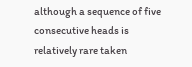although a sequence of five consecutive heads is relatively rare taken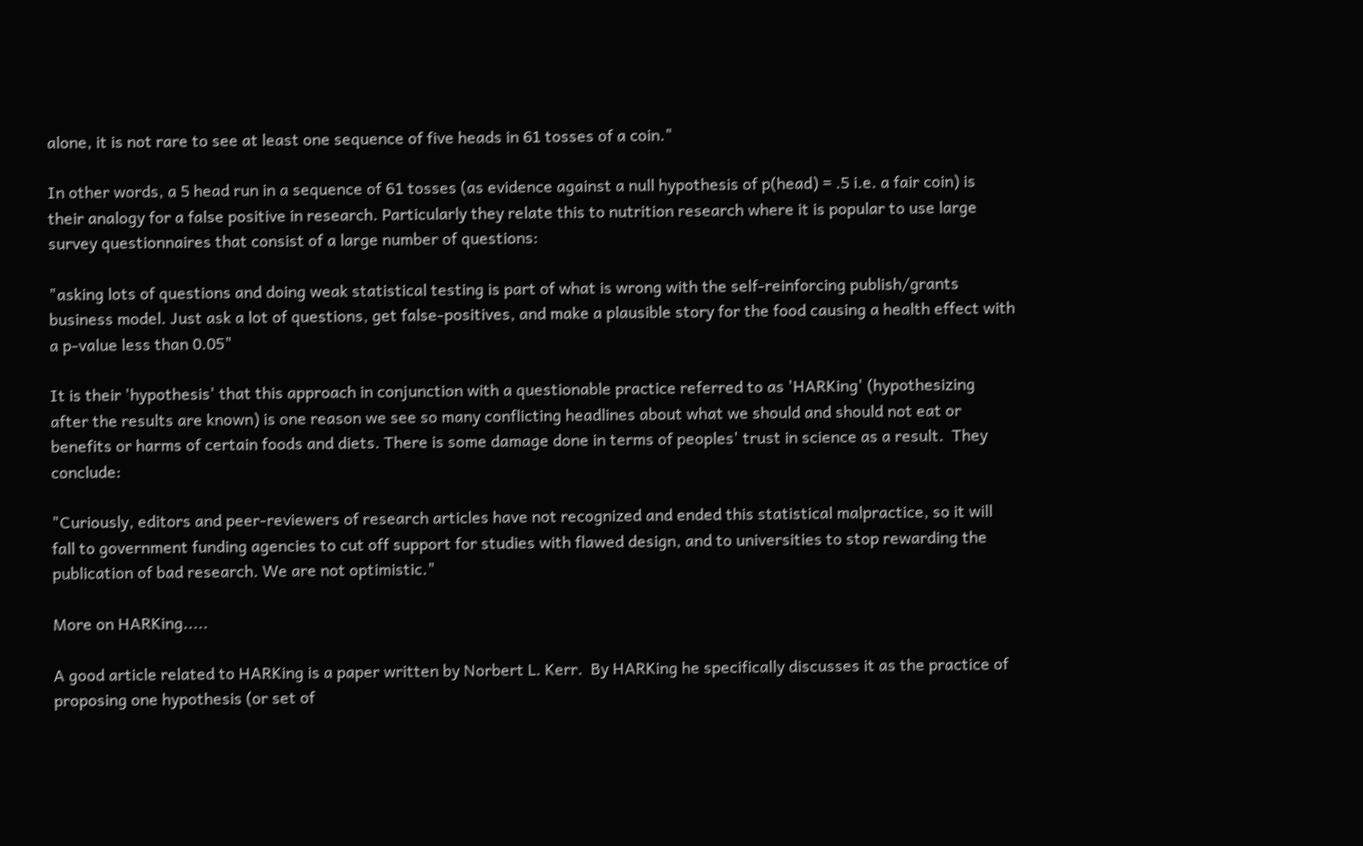alone, it is not rare to see at least one sequence of five heads in 61 tosses of a coin."

In other words, a 5 head run in a sequence of 61 tosses (as evidence against a null hypothesis of p(head) = .5 i.e. a fair coin) is their analogy for a false positive in research. Particularly they relate this to nutrition research where it is popular to use large survey questionnaires that consist of a large number of questions:

"asking lots of questions and doing weak statistical testing is part of what is wrong with the self-reinforcing publish/grants business model. Just ask a lot of questions, get false-positives, and make a plausible story for the food causing a health effect with a p-value less than 0.05"

It is their 'hypothesis' that this approach in conjunction with a questionable practice referred to as 'HARKing' (hypothesizing after the results are known) is one reason we see so many conflicting headlines about what we should and should not eat or benefits or harms of certain foods and diets. There is some damage done in terms of peoples' trust in science as a result.  They conclude:

"Curiously, editors and peer-reviewers of research articles have not recognized and ended this statistical malpractice, so it will fall to government funding agencies to cut off support for studies with flawed design, and to universities to stop rewarding the publication of bad research. We are not optimistic."

More on HARKing.....

A good article related to HARKing is a paper written by Norbert L. Kerr.  By HARKing he specifically discusses it as the practice of proposing one hypothesis (or set of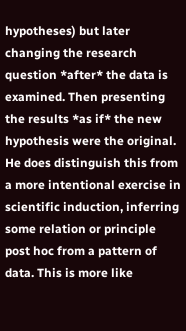hypotheses) but later changing the research question *after* the data is examined. Then presenting the results *as if* the new hypothesis were the original.  He does distinguish this from a more intentional exercise in scientific induction, inferring some relation or principle post hoc from a pattern of data. This is more like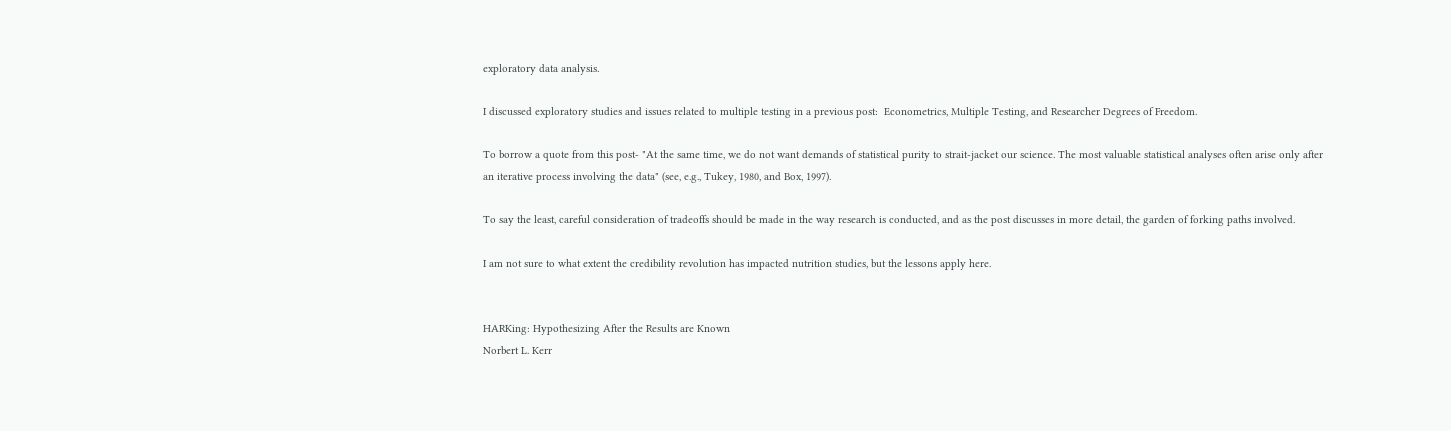exploratory data analysis.

I discussed exploratory studies and issues related to multiple testing in a previous post:  Econometrics, Multiple Testing, and Researcher Degrees of Freedom.

To borrow a quote from this post- "At the same time, we do not want demands of statistical purity to strait-jacket our science. The most valuable statistical analyses often arise only after an iterative process involving the data" (see, e.g., Tukey, 1980, and Box, 1997).

To say the least, careful consideration of tradeoffs should be made in the way research is conducted, and as the post discusses in more detail, the garden of forking paths involved.

I am not sure to what extent the credibility revolution has impacted nutrition studies, but the lessons apply here.


HARKing: Hypothesizing After the Results are Known
Norbert L. Kerr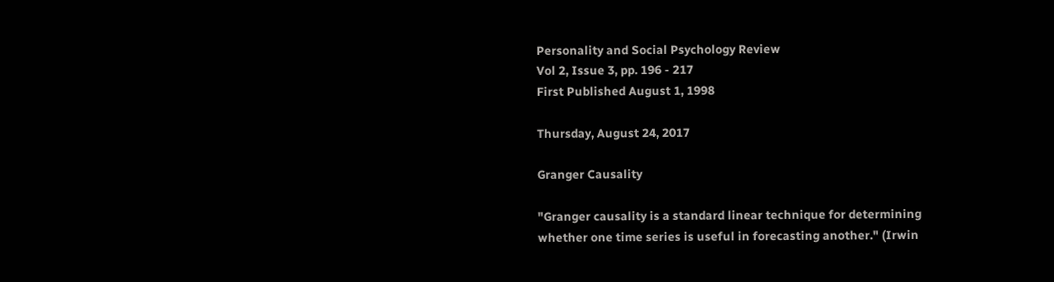Personality and Social Psychology Review
Vol 2, Issue 3, pp. 196 - 217
First Published August 1, 1998

Thursday, August 24, 2017

Granger Causality

"Granger causality is a standard linear technique for determining whether one time series is useful in forecasting another." (Irwin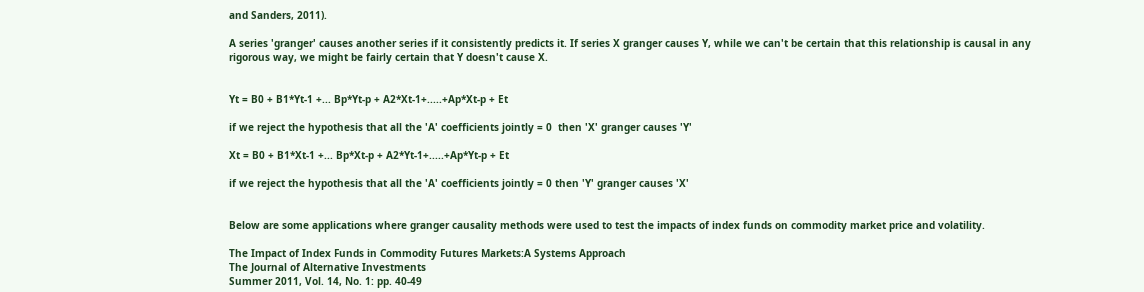and Sanders, 2011).

A series 'granger' causes another series if it consistently predicts it. If series X granger causes Y, while we can't be certain that this relationship is causal in any rigorous way, we might be fairly certain that Y doesn't cause X.


Yt = B0 + B1*Yt-1 +... Bp*Yt-p + A2*Xt-1+.....+Ap*Xt-p + Et

if we reject the hypothesis that all the 'A' coefficients jointly = 0  then 'X' granger causes 'Y'

Xt = B0 + B1*Xt-1 +... Bp*Xt-p + A2*Yt-1+.....+Ap*Yt-p + Et

if we reject the hypothesis that all the 'A' coefficients jointly = 0 then 'Y' granger causes 'X'


Below are some applications where granger causality methods were used to test the impacts of index funds on commodity market price and volatility.

The Impact of Index Funds in Commodity Futures Markets:A Systems Approach
The Journal of Alternative Investments
Summer 2011, Vol. 14, No. 1: pp. 40-49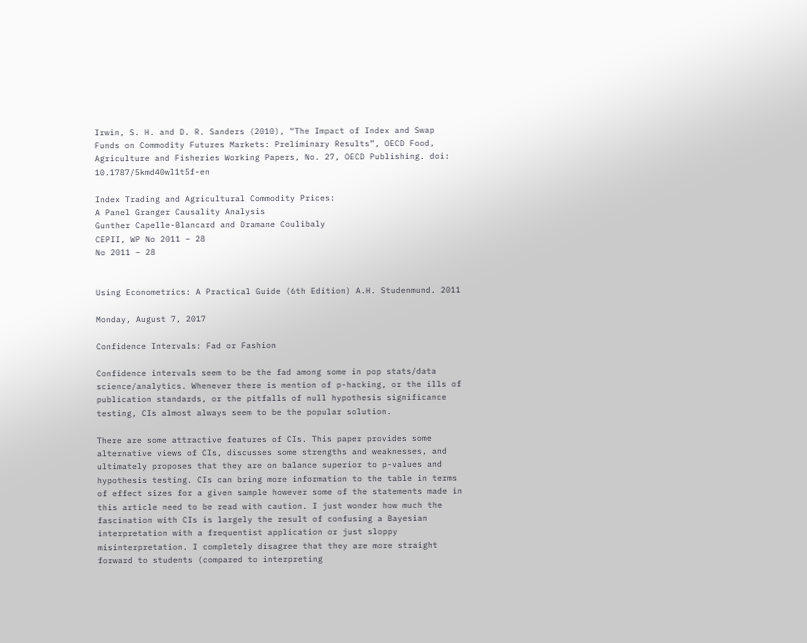Irwin, S. H. and D. R. Sanders (2010), “The Impact of Index and Swap Funds on Commodity Futures Markets: Preliminary Results”, OECD Food, Agriculture and Fisheries Working Papers, No. 27, OECD Publishing. doi: 10.1787/5kmd40wl1t5f-en

Index Trading and Agricultural Commodity Prices:
A Panel Granger Causality Analysis
Gunther Capelle-Blancard and Dramane Coulibaly
CEPII, WP No 2011 – 28
No 2011 – 28


Using Econometrics: A Practical Guide (6th Edition) A.H. Studenmund. 2011

Monday, August 7, 2017

Confidence Intervals: Fad or Fashion

Confidence intervals seem to be the fad among some in pop stats/data science/analytics. Whenever there is mention of p-hacking, or the ills of publication standards, or the pitfalls of null hypothesis significance testing, CIs almost always seem to be the popular solution.

There are some attractive features of CIs. This paper provides some alternative views of CIs, discusses some strengths and weaknesses, and ultimately proposes that they are on balance superior to p-values and hypothesis testing. CIs can bring more information to the table in terms of effect sizes for a given sample however some of the statements made in this article need to be read with caution. I just wonder how much the fascination with CIs is largely the result of confusing a Bayesian interpretation with a frequentist application or just sloppy misinterpretation. I completely disagree that they are more straight forward to students (compared to interpreting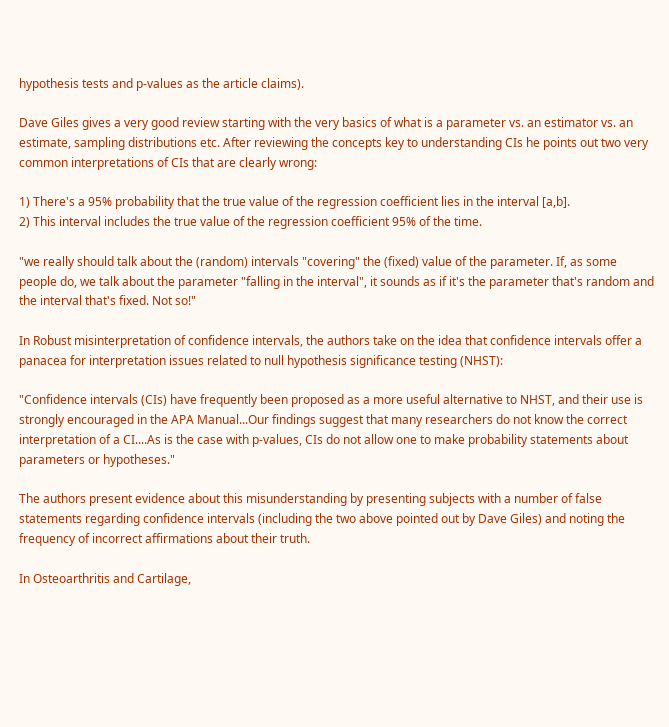hypothesis tests and p-values as the article claims).

Dave Giles gives a very good review starting with the very basics of what is a parameter vs. an estimator vs. an estimate, sampling distributions etc. After reviewing the concepts key to understanding CIs he points out two very common interpretations of CIs that are clearly wrong:

1) There's a 95% probability that the true value of the regression coefficient lies in the interval [a,b].
2) This interval includes the true value of the regression coefficient 95% of the time.

"we really should talk about the (random) intervals "covering" the (fixed) value of the parameter. If, as some people do, we talk about the parameter "falling in the interval", it sounds as if it's the parameter that's random and the interval that's fixed. Not so!"

In Robust misinterpretation of confidence intervals, the authors take on the idea that confidence intervals offer a panacea for interpretation issues related to null hypothesis significance testing (NHST):

"Confidence intervals (CIs) have frequently been proposed as a more useful alternative to NHST, and their use is strongly encouraged in the APA Manual...Our findings suggest that many researchers do not know the correct interpretation of a CI....As is the case with p-values, CIs do not allow one to make probability statements about parameters or hypotheses."

The authors present evidence about this misunderstanding by presenting subjects with a number of false statements regarding confidence intervals (including the two above pointed out by Dave Giles) and noting the frequency of incorrect affirmations about their truth.

In Osteoarthritis and Cartilage,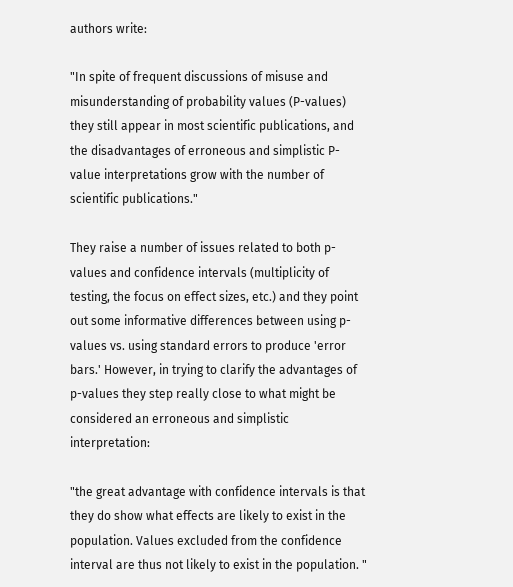authors write:

"In spite of frequent discussions of misuse and misunderstanding of probability values (P-values) they still appear in most scientific publications, and the disadvantages of erroneous and simplistic P-value interpretations grow with the number of scientific publications."

They raise a number of issues related to both p-values and confidence intervals (multiplicity of testing, the focus on effect sizes, etc.) and they point out some informative differences between using p-values vs. using standard errors to produce 'error bars.' However, in trying to clarify the advantages of p-values they step really close to what might be considered an erroneous and simplistic interpretation:

"the great advantage with confidence intervals is that they do show what effects are likely to exist in the population. Values excluded from the confidence interval are thus not likely to exist in the population. "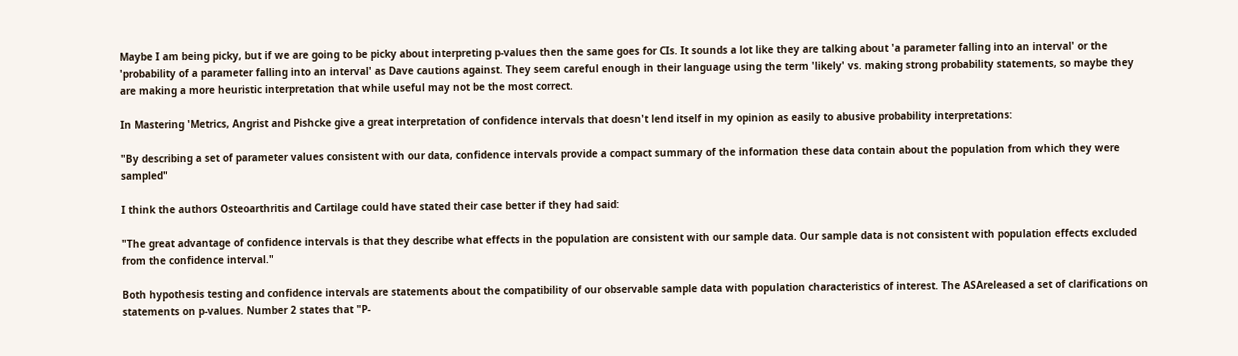Maybe I am being picky, but if we are going to be picky about interpreting p-values then the same goes for CIs. It sounds a lot like they are talking about 'a parameter falling into an interval' or the 'probability of a parameter falling into an interval' as Dave cautions against. They seem careful enough in their language using the term 'likely' vs. making strong probability statements, so maybe they are making a more heuristic interpretation that while useful may not be the most correct.

In Mastering 'Metrics, Angrist and Pishcke give a great interpretation of confidence intervals that doesn't lend itself in my opinion as easily to abusive probability interpretations:

"By describing a set of parameter values consistent with our data, confidence intervals provide a compact summary of the information these data contain about the population from which they were sampled"

I think the authors Osteoarthritis and Cartilage could have stated their case better if they had said:

"The great advantage of confidence intervals is that they describe what effects in the population are consistent with our sample data. Our sample data is not consistent with population effects excluded from the confidence interval."

Both hypothesis testing and confidence intervals are statements about the compatibility of our observable sample data with population characteristics of interest. The ASAreleased a set of clarifications on statements on p-values. Number 2 states that "P-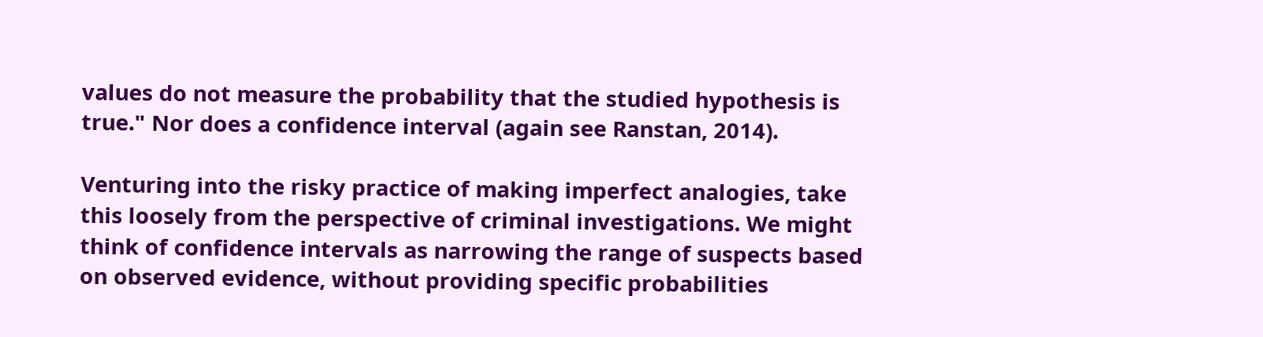values do not measure the probability that the studied hypothesis is true." Nor does a confidence interval (again see Ranstan, 2014).

Venturing into the risky practice of making imperfect analogies, take this loosely from the perspective of criminal investigations. We might think of confidence intervals as narrowing the range of suspects based on observed evidence, without providing specific probabilities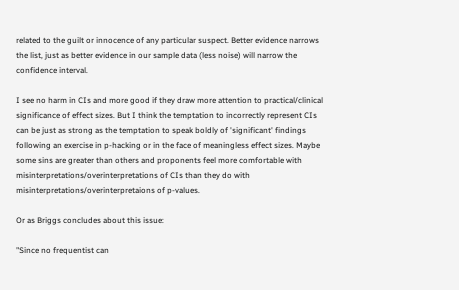related to the guilt or innocence of any particular suspect. Better evidence narrows the list, just as better evidence in our sample data (less noise) will narrow the confidence interval.

I see no harm in CIs and more good if they draw more attention to practical/clinical significance of effect sizes. But I think the temptation to incorrectly represent CIs can be just as strong as the temptation to speak boldly of 'significant' findings following an exercise in p-hacking or in the face of meaningless effect sizes. Maybe some sins are greater than others and proponents feel more comfortable with misinterpretations/overinterpretations of CIs than they do with misinterpretations/overinterpretaions of p-values.

Or as Briggs concludes about this issue:

"Since no frequentist can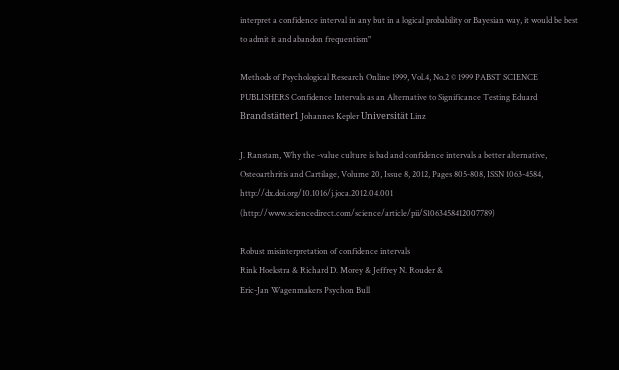interpret a confidence interval in any but in a logical probability or Bayesian way, it would be best to admit it and abandon frequentism"

Methods of Psychological Research Online 1999, Vol.4, No.2 © 1999 PABST SCIENCE PUBLISHERS Confidence Intervals as an Alternative to Significance Testing Eduard Brandstätter1 Johannes Kepler Universität Linz

J. Ranstam, Why the -value culture is bad and confidence intervals a better alternative, Osteoarthritis and Cartilage, Volume 20, Issue 8, 2012, Pages 805-808, ISSN 1063-4584, http://dx.doi.org/10.1016/j.joca.2012.04.001 (http://www.sciencedirect.com/science/article/pii/S1063458412007789)

Robust misinterpretation of confidence intervals
Rink Hoekstra & Richard D. Morey & Jeffrey N. Rouder &
Eric-Jan Wagenmakers Psychon Bull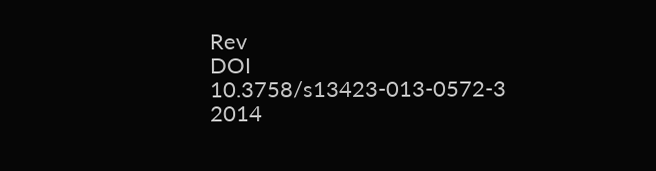Rev
DOI 10.3758/s13423-013-0572-3 2014